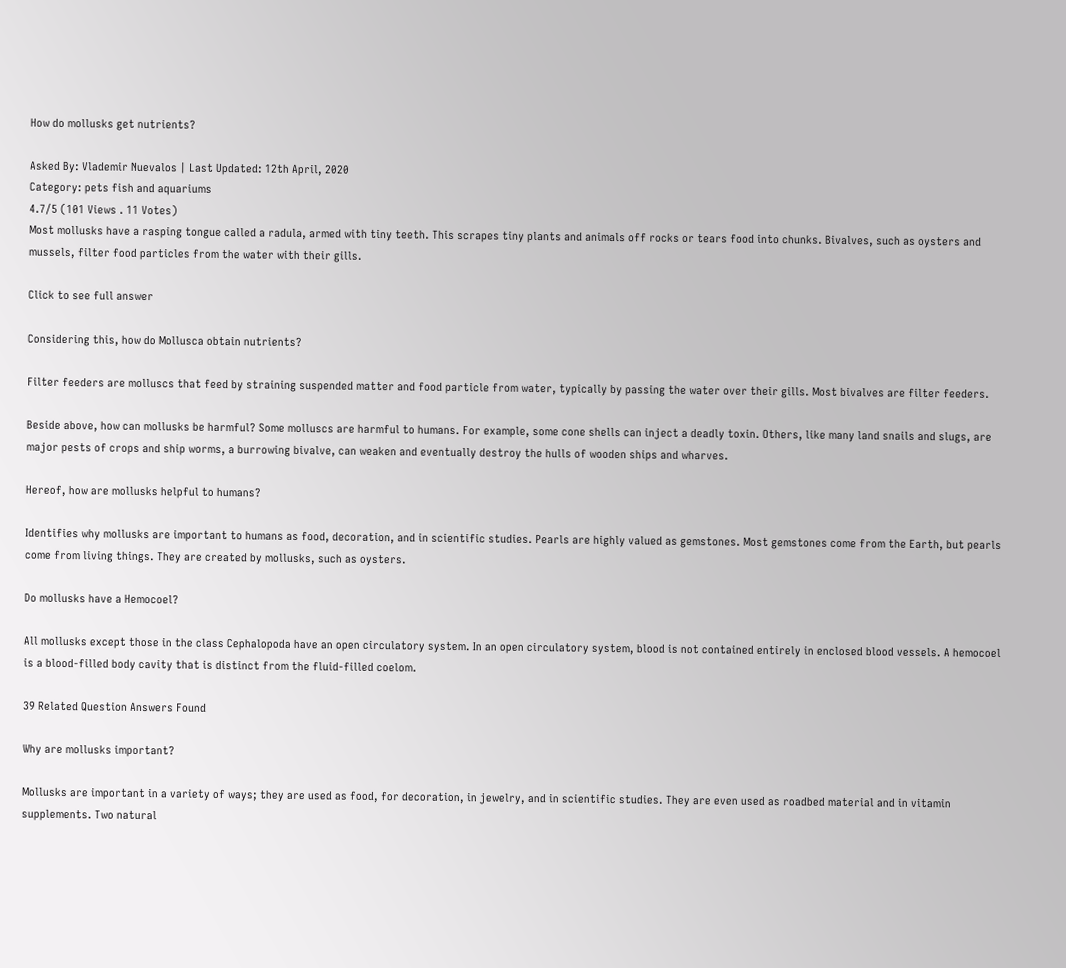How do mollusks get nutrients?

Asked By: Vlademir Nuevalos | Last Updated: 12th April, 2020
Category: pets fish and aquariums
4.7/5 (101 Views . 11 Votes)
Most mollusks have a rasping tongue called a radula, armed with tiny teeth. This scrapes tiny plants and animals off rocks or tears food into chunks. Bivalves, such as oysters and mussels, filter food particles from the water with their gills.

Click to see full answer

Considering this, how do Mollusca obtain nutrients?

Filter feeders are molluscs that feed by straining suspended matter and food particle from water, typically by passing the water over their gills. Most bivalves are filter feeders.

Beside above, how can mollusks be harmful? Some molluscs are harmful to humans. For example, some cone shells can inject a deadly toxin. Others, like many land snails and slugs, are major pests of crops and ship worms, a burrowing bivalve, can weaken and eventually destroy the hulls of wooden ships and wharves.

Hereof, how are mollusks helpful to humans?

Identifies why mollusks are important to humans as food, decoration, and in scientific studies. Pearls are highly valued as gemstones. Most gemstones come from the Earth, but pearls come from living things. They are created by mollusks, such as oysters.

Do mollusks have a Hemocoel?

All mollusks except those in the class Cephalopoda have an open circulatory system. In an open circulatory system, blood is not contained entirely in enclosed blood vessels. A hemocoel is a blood-filled body cavity that is distinct from the fluid-filled coelom.

39 Related Question Answers Found

Why are mollusks important?

Mollusks are important in a variety of ways; they are used as food, for decoration, in jewelry, and in scientific studies. They are even used as roadbed material and in vitamin supplements. Two natural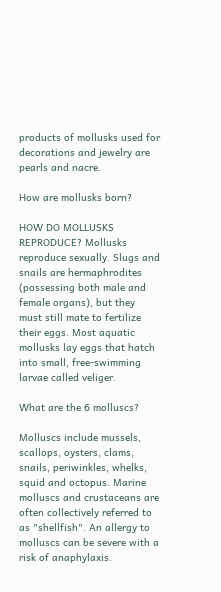products of mollusks used for decorations and jewelry are pearls and nacre.

How are mollusks born?

HOW DO MOLLUSKS REPRODUCE? Mollusks reproduce sexually. Slugs and snails are hermaphrodites (possessing both male and female organs), but they must still mate to fertilize their eggs. Most aquatic mollusks lay eggs that hatch into small, free-swimming larvae called veliger.

What are the 6 molluscs?

Molluscs include mussels, scallops, oysters, clams, snails, periwinkles, whelks, squid and octopus. Marine molluscs and crustaceans are often collectively referred to as "shellfish". An allergy to molluscs can be severe with a risk of anaphylaxis.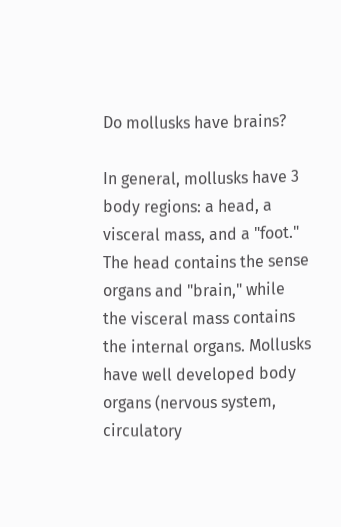Do mollusks have brains?

In general, mollusks have 3 body regions: a head, a visceral mass, and a "foot." The head contains the sense organs and "brain," while the visceral mass contains the internal organs. Mollusks have well developed body organs (nervous system, circulatory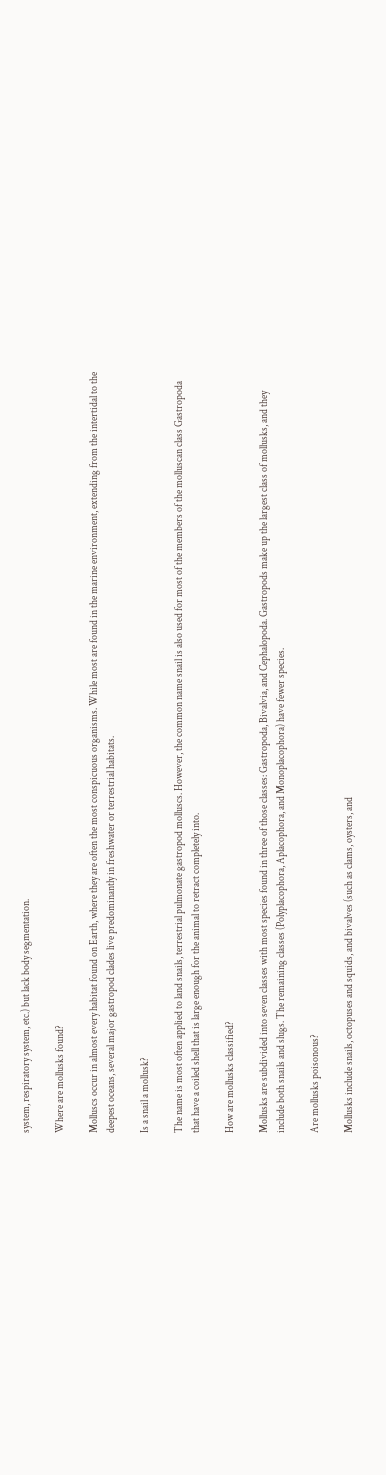system, respiratory system, etc.) but lack body segmentation.

Where are mollusks found?

Molluscs occur in almost every habitat found on Earth, where they are often the most conspicuous organisms. While most are found in the marine environment, extending from the intertidal to the deepest oceans, several major gastropod clades live predominantly in freshwater or terrestrial habitats.

Is a snail a mollusk?

The name is most often applied to land snails, terrestrial pulmonate gastropod molluscs. However, the common name snail is also used for most of the members of the molluscan class Gastropoda that have a coiled shell that is large enough for the animal to retract completely into.

How are mollusks classified?

Mollusks are subdivided into seven classes with most species found in three of those classes: Gastropoda, Bivalvia, and Cephalopoda. Gastropods make up the largest class of mollusks, and they include both snails and slugs. The remaining classes (Polyplacophora, Aplacophora, and Monoplacophora) have fewer species.

Are mollusks poisonous?

Mollusks include snails, octopuses and squids, and bivalves (such as clams, oysters, and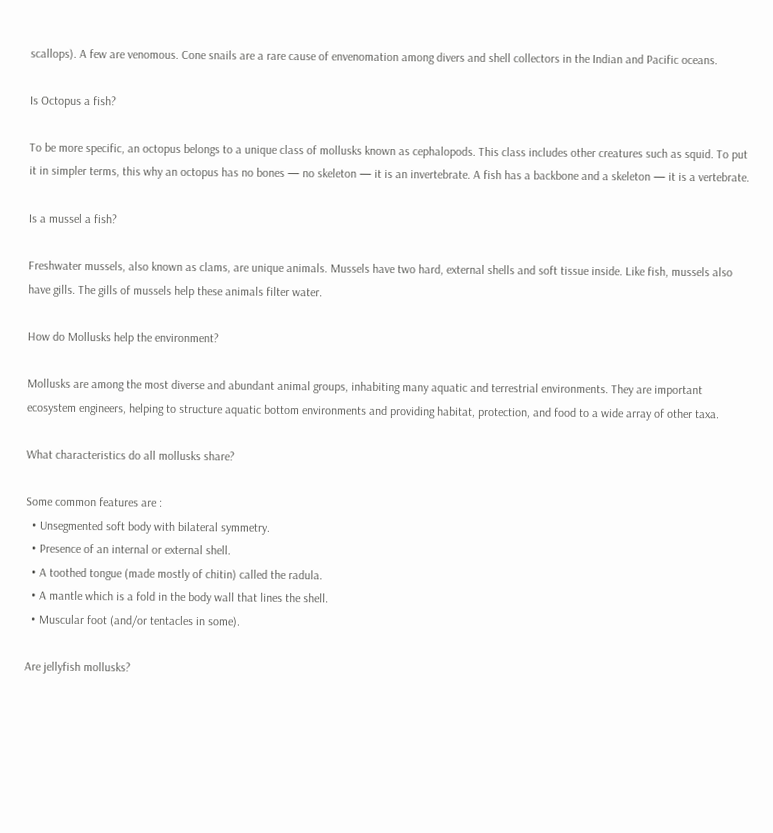scallops). A few are venomous. Cone snails are a rare cause of envenomation among divers and shell collectors in the Indian and Pacific oceans.

Is Octopus a fish?

To be more specific, an octopus belongs to a unique class of mollusks known as cephalopods. This class includes other creatures such as squid. To put it in simpler terms, this why an octopus has no bones — no skeleton — it is an invertebrate. A fish has a backbone and a skeleton — it is a vertebrate.

Is a mussel a fish?

Freshwater mussels, also known as clams, are unique animals. Mussels have two hard, external shells and soft tissue inside. Like fish, mussels also have gills. The gills of mussels help these animals filter water.

How do Mollusks help the environment?

Mollusks are among the most diverse and abundant animal groups, inhabiting many aquatic and terrestrial environments. They are important ecosystem engineers, helping to structure aquatic bottom environments and providing habitat, protection, and food to a wide array of other taxa.

What characteristics do all mollusks share?

Some common features are :
  • Unsegmented soft body with bilateral symmetry.
  • Presence of an internal or external shell.
  • A toothed tongue (made mostly of chitin) called the radula.
  • A mantle which is a fold in the body wall that lines the shell.
  • Muscular foot (and/or tentacles in some).

Are jellyfish mollusks?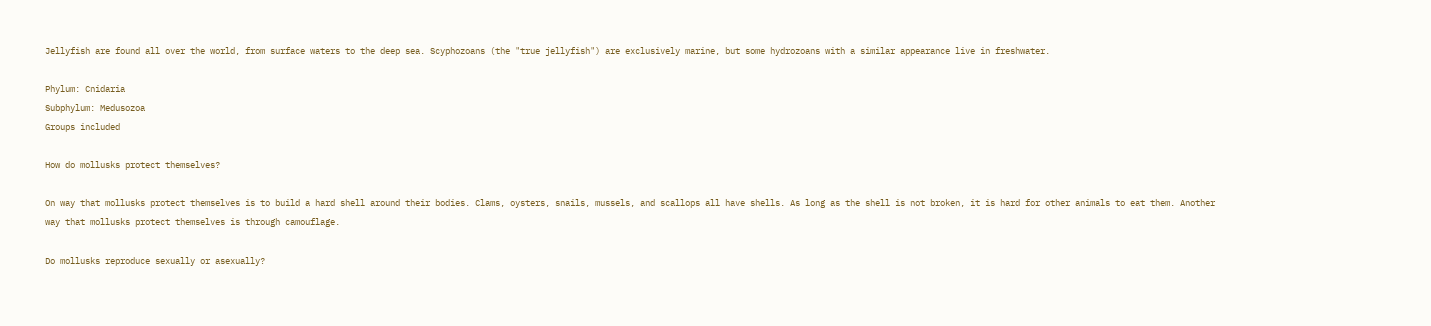Jellyfish are found all over the world, from surface waters to the deep sea. Scyphozoans (the "true jellyfish") are exclusively marine, but some hydrozoans with a similar appearance live in freshwater.

Phylum: Cnidaria
Subphylum: Medusozoa
Groups included

How do mollusks protect themselves?

On way that mollusks protect themselves is to build a hard shell around their bodies. Clams, oysters, snails, mussels, and scallops all have shells. As long as the shell is not broken, it is hard for other animals to eat them. Another way that mollusks protect themselves is through camouflage.

Do mollusks reproduce sexually or asexually?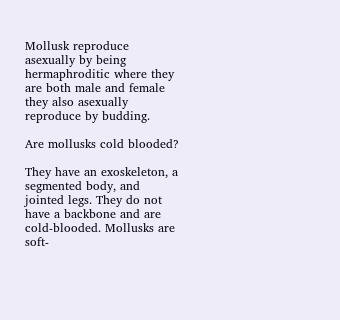Mollusk reproduce asexually by being hermaphroditic where they are both male and female they also asexually reproduce by budding.

Are mollusks cold blooded?

They have an exoskeleton, a segmented body, and jointed legs. They do not have a backbone and are cold-blooded. Mollusks are soft-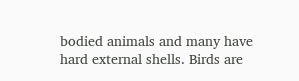bodied animals and many have hard external shells. Birds are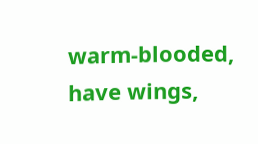warm-blooded, have wings,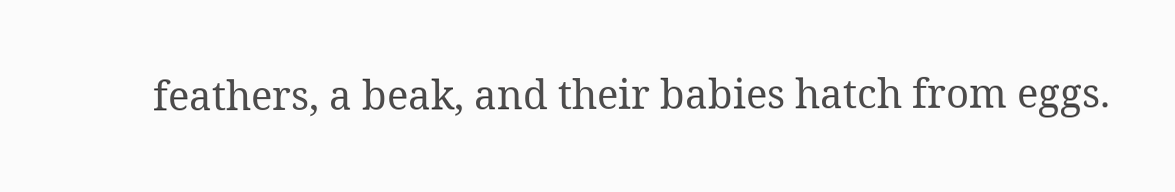feathers, a beak, and their babies hatch from eggs.